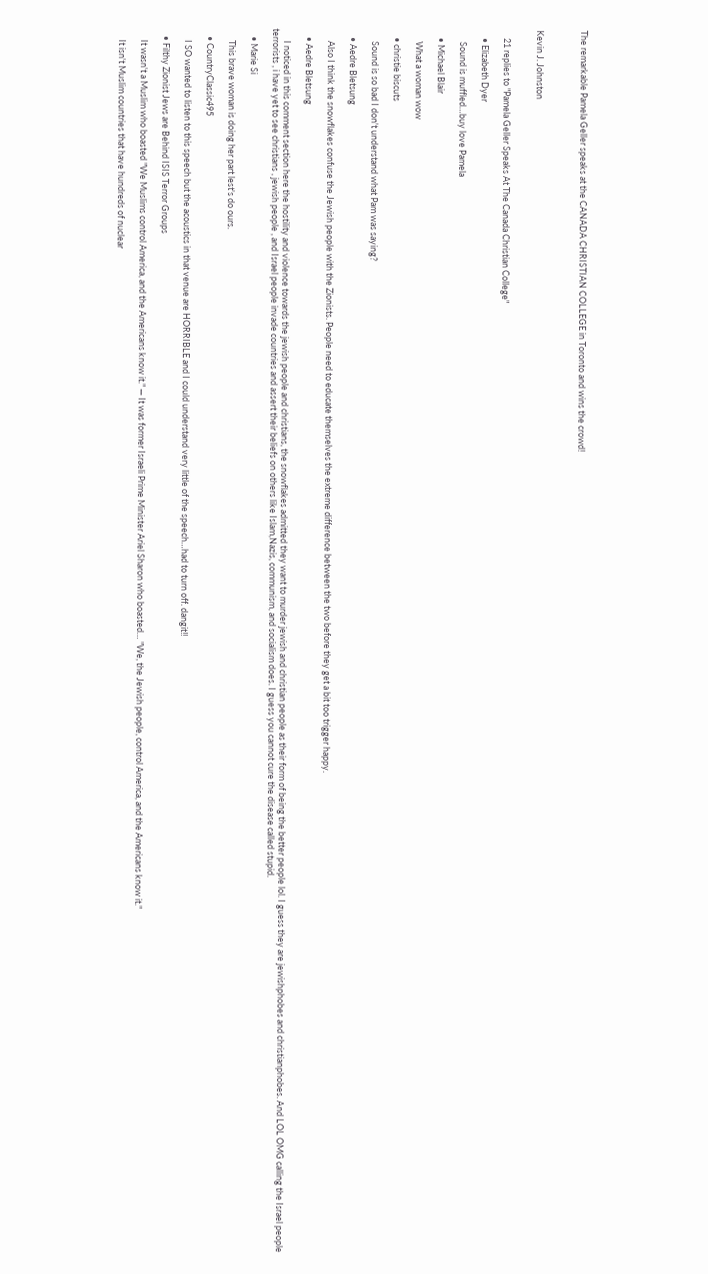The remarkable Pamela Geller speaks at the CANADA CHRISTIAN COLLEGE in Toronto and wins the crowd!



Kevin J. Johnston


    21 replies to "Pamela Geller Speaks At The Canada Christian College"

    • Elizabeth Dyer

      Sound is muffled…buy love Pamela

    • Michael Blair

      What a woman wow

    • christie biscuts

      Sound is so bad I don't understand what Pam was saying?

    • Aedre Bletsung

      Also I think the snowflakes confuse the Jewish people with the Zionists. People need to educate themselves the extreme difference between the two before they get a bit too trigger happy.

    • Aedre Bletsung

      I noticed in this comment section here the hostility and violence towards the jewish people and christians, the snowflakes admitted they want to murder jewish and christian people as their form of being the better people lol. I guess they are jewishphobes and christianphobes. And LOL OMG calling the Israel people terrorists , i have yet to see christians , jewish people , and Israel people invade countries and assert their beliefs on others like Islam,Nazis, communism, and socialism does. I guess you cannot cure the disease called stupid.

    • Marie Si

      This brave woman is doing her part lest's do ours.

    • CountryClassic495

      I SO wanted to listen to this speech but the acoustics in that venue are HORRIBLE and I could understand very little of the speech…had to turn off. dangit!!

    • Filthy Zionist Jews are Behind ISIS Terror Groups

      It wasn't a Muslim who boasted "We Muslims control America, and the Americans know it." — It was former Israeli Prime Minister Ariel Sharon who boasted… "We, the Jewish people, control America, and the Americans know it."

      It isn't Muslim countries that have hundreds of nuclear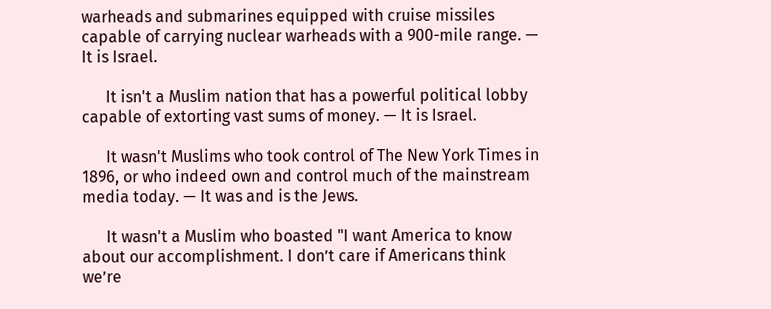warheads and submarines equipped with cruise missiles capable of carrying nuclear warheads with a 900-mile range. — It is Israel.

      It isn't a Muslim nation that has a powerful political lobby capable of extorting vast sums of money. — It is Israel.

      It wasn't Muslims who took control of The New York Times in 1896, or who indeed own and control much of the mainstream media today. — It was and is the Jews.

      It wasn't a Muslim who boasted "I want America to know about our accomplishment. I don’t care if Americans think we’re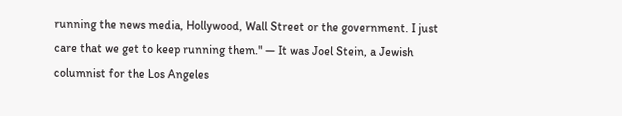running the news media, Hollywood, Wall Street or the government. I just care that we get to keep running them." — It was Joel Stein, a Jewish columnist for the Los Angeles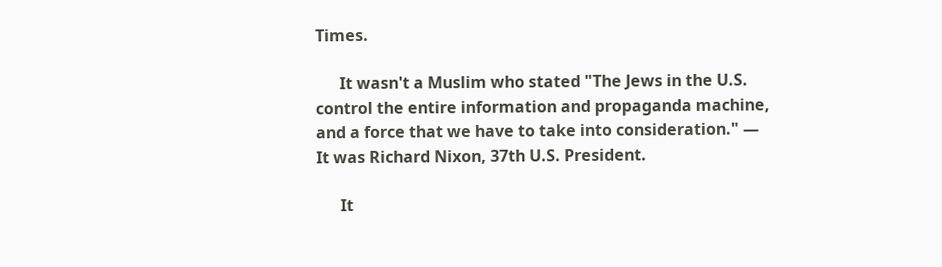Times.

      It wasn't a Muslim who stated "The Jews in the U.S. control the entire information and propaganda machine, and a force that we have to take into consideration." — It was Richard Nixon, 37th U.S. President.

      It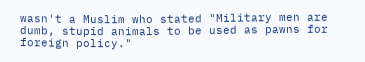wasn't a Muslim who stated "Military men are dumb, stupid animals to be used as pawns for foreign policy."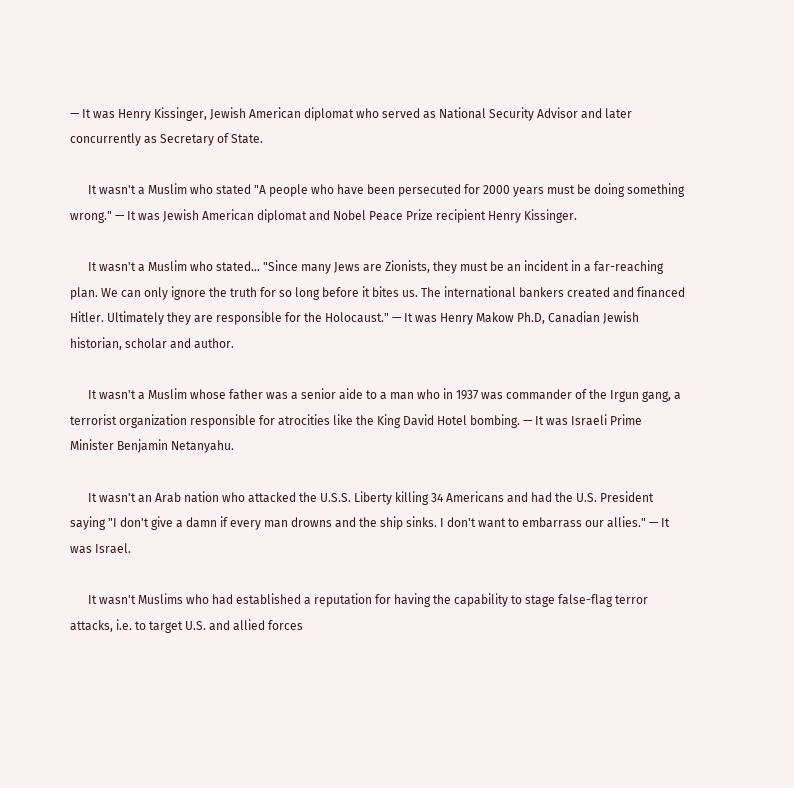— It was Henry Kissinger, Jewish American diplomat who served as National Security Advisor and later concurrently as Secretary of State.

      It wasn't a Muslim who stated "A people who have been persecuted for 2000 years must be doing something wrong." — It was Jewish American diplomat and Nobel Peace Prize recipient Henry Kissinger.

      It wasn't a Muslim who stated… "Since many Jews are Zionists, they must be an incident in a far-reaching plan. We can only ignore the truth for so long before it bites us. The international bankers created and financed Hitler. Ultimately they are responsible for the Holocaust." — It was Henry Makow Ph.D, Canadian Jewish historian, scholar and author.

      It wasn't a Muslim whose father was a senior aide to a man who in 1937 was commander of the Irgun gang, a terrorist organization responsible for atrocities like the King David Hotel bombing. — It was Israeli Prime Minister Benjamin Netanyahu.

      It wasn't an Arab nation who attacked the U.S.S. Liberty killing 34 Americans and had the U.S. President saying "I don't give a damn if every man drowns and the ship sinks. I don't want to embarrass our allies." — It was Israel.

      It wasn't Muslims who had established a reputation for having the capability to stage false-flag terror attacks, i.e. to target U.S. and allied forces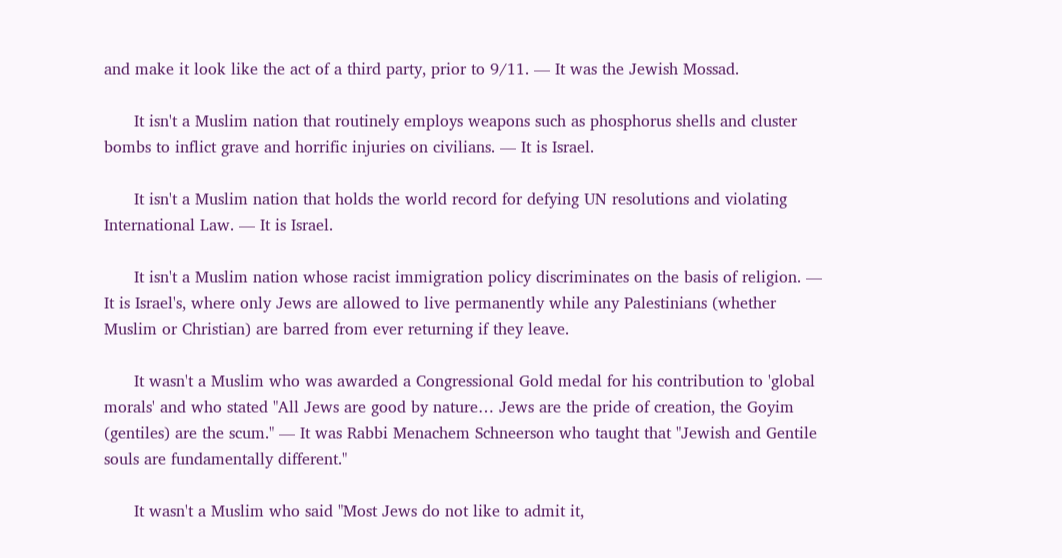and make it look like the act of a third party, prior to 9/11. — It was the Jewish Mossad.

      It isn't a Muslim nation that routinely employs weapons such as phosphorus shells and cluster bombs to inflict grave and horrific injuries on civilians. — It is Israel.

      It isn't a Muslim nation that holds the world record for defying UN resolutions and violating International Law. — It is Israel.

      It isn't a Muslim nation whose racist immigration policy discriminates on the basis of religion. — It is Israel's, where only Jews are allowed to live permanently while any Palestinians (whether Muslim or Christian) are barred from ever returning if they leave.

      It wasn't a Muslim who was awarded a Congressional Gold medal for his contribution to 'global morals' and who stated "All Jews are good by nature… Jews are the pride of creation, the Goyim (gentiles) are the scum." — It was Rabbi Menachem Schneerson who taught that "Jewish and Gentile souls are fundamentally different."

      It wasn't a Muslim who said "Most Jews do not like to admit it,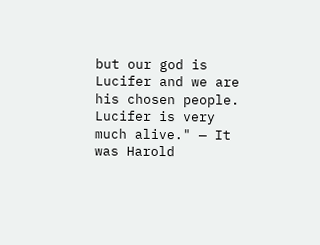but our god is Lucifer and we are his chosen people. Lucifer is very much alive." — It was Harold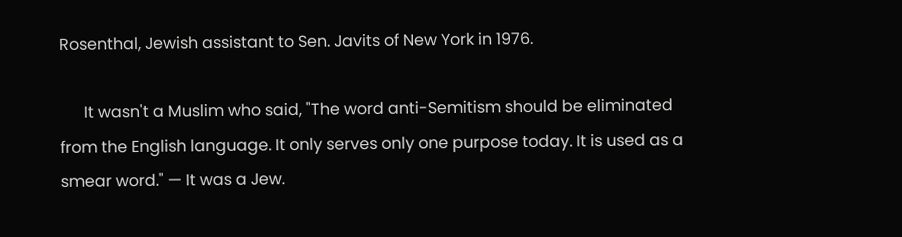Rosenthal, Jewish assistant to Sen. Javits of New York in 1976.

      It wasn't a Muslim who said, "The word anti-Semitism should be eliminated from the English language. It only serves only one purpose today. It is used as a smear word." — It was a Jew.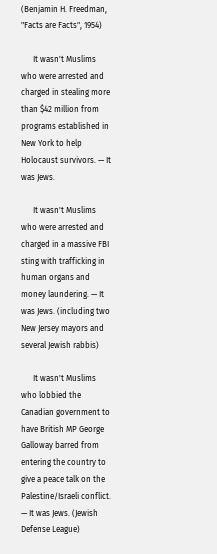(Benjamin H. Freedman, "Facts are Facts", 1954)

      It wasn't Muslims who were arrested and charged in stealing more than $42 million from programs established in New York to help Holocaust survivors. — It was Jews.

      It wasn't Muslims who were arrested and charged in a massive FBI sting with trafficking in human organs and money laundering. — It was Jews. (including two New Jersey mayors and several Jewish rabbis)

      It wasn't Muslims who lobbied the Canadian government to have British MP George Galloway barred from entering the country to give a peace talk on the Palestine/Israeli conflict. — It was Jews. (Jewish Defense League)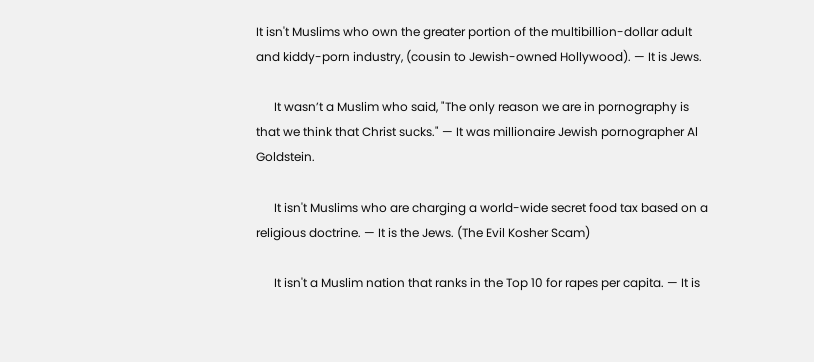It isn't Muslims who own the greater portion of the multibillion-dollar adult and kiddy-porn industry, (cousin to Jewish-owned Hollywood). — It is Jews.

      It wasn’t a Muslim who said, "The only reason we are in pornography is that we think that Christ sucks." — It was millionaire Jewish pornographer Al Goldstein.

      It isn't Muslims who are charging a world-wide secret food tax based on a religious doctrine. — It is the Jews. (The Evil Kosher Scam)

      It isn't a Muslim nation that ranks in the Top 10 for rapes per capita. — It is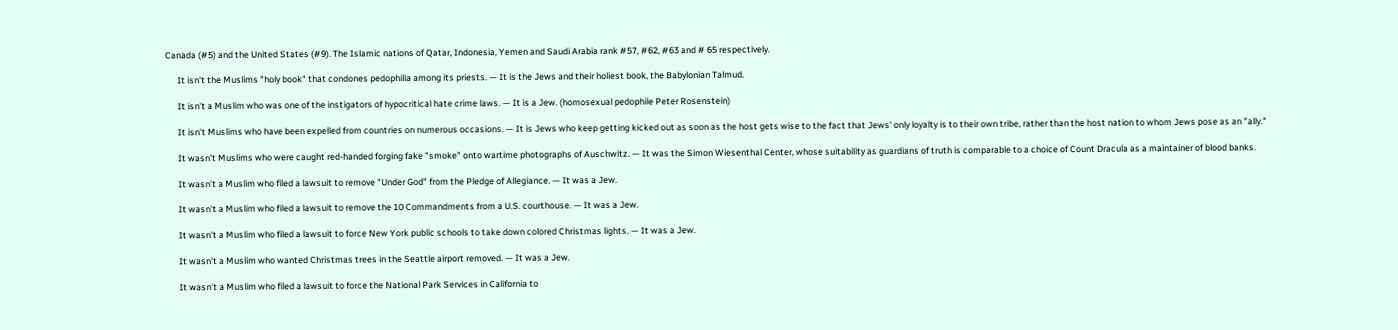Canada (#5) and the United States (#9). The Islamic nations of Qatar, Indonesia, Yemen and Saudi Arabia rank #57, #62, #63 and # 65 respectively.

      It isn't the Muslims "holy book" that condones pedophilia among its priests. — It is the Jews and their holiest book, the Babylonian Talmud.

      It isn't a Muslim who was one of the instigators of hypocritical hate crime laws. — It is a Jew. (homosexual pedophile Peter Rosenstein)

      It isn't Muslims who have been expelled from countries on numerous occasions. — It is Jews who keep getting kicked out as soon as the host gets wise to the fact that Jews' only loyalty is to their own tribe, rather than the host nation to whom Jews pose as an "ally."

      It wasn't Muslims who were caught red-handed forging fake "smoke" onto wartime photographs of Auschwitz. — It was the Simon Wiesenthal Center, whose suitability as guardians of truth is comparable to a choice of Count Dracula as a maintainer of blood banks.

      It wasn’t a Muslim who filed a lawsuit to remove "Under God" from the Pledge of Allegiance. — It was a Jew.

      It wasn’t a Muslim who filed a lawsuit to remove the 10 Commandments from a U.S. courthouse. — It was a Jew.

      It wasn’t a Muslim who filed a lawsuit to force New York public schools to take down colored Christmas lights. — It was a Jew.

      It wasn’t a Muslim who wanted Christmas trees in the Seattle airport removed. — It was a Jew.

      It wasn't a Muslim who filed a lawsuit to force the National Park Services in California to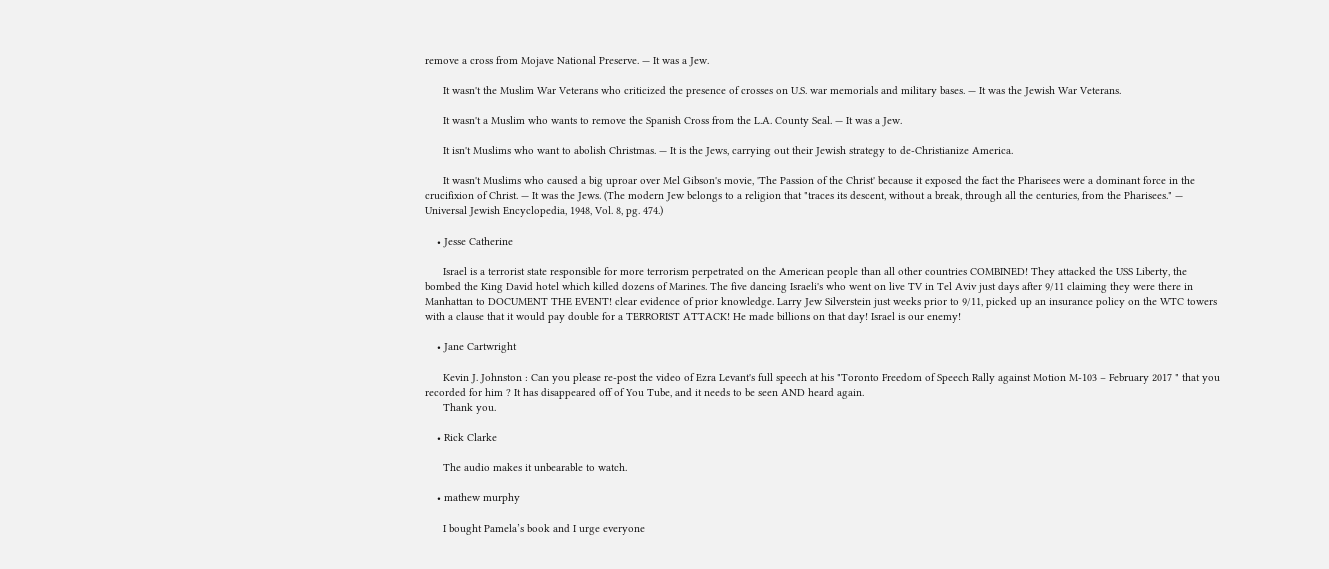remove a cross from Mojave National Preserve. — It was a Jew.

      It wasn't the Muslim War Veterans who criticized the presence of crosses on U.S. war memorials and military bases. — It was the Jewish War Veterans.

      It wasn't a Muslim who wants to remove the Spanish Cross from the L.A. County Seal. — It was a Jew.

      It isn't Muslims who want to abolish Christmas. — It is the Jews, carrying out their Jewish strategy to de-Christianize America.

      It wasn't Muslims who caused a big uproar over Mel Gibson's movie, 'The Passion of the Christ' because it exposed the fact the Pharisees were a dominant force in the crucifixion of Christ. — It was the Jews. (The modern Jew belongs to a religion that "traces its descent, without a break, through all the centuries, from the Pharisees." — Universal Jewish Encyclopedia, 1948, Vol. 8, pg. 474.)

    • Jesse Catherine

      Israel is a terrorist state responsible for more terrorism perpetrated on the American people than all other countries COMBINED! They attacked the USS Liberty, the bombed the King David hotel which killed dozens of Marines. The five dancing Israeli's who went on live TV in Tel Aviv just days after 9/11 claiming they were there in Manhattan to DOCUMENT THE EVENT! clear evidence of prior knowledge. Larry Jew Silverstein just weeks prior to 9/11, picked up an insurance policy on the WTC towers with a clause that it would pay double for a TERRORIST ATTACK! He made billions on that day! Israel is our enemy!

    • Jane Cartwright

      Kevin J. Johnston : Can you please re-post the video of Ezra Levant's full speech at his "Toronto Freedom of Speech Rally against Motion M-103 – February 2017 " that you recorded for him ? It has disappeared off of You Tube, and it needs to be seen AND heard again.
      Thank you.

    • Rick Clarke

      The audio makes it unbearable to watch.

    • mathew murphy

      I bought Pamela’s book and I urge everyone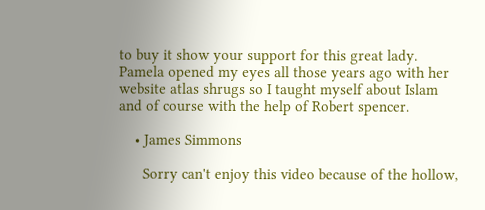to buy it show your support for this great lady. Pamela opened my eyes all those years ago with her website atlas shrugs so I taught myself about Islam and of course with the help of Robert spencer.

    • James Simmons

      Sorry can't enjoy this video because of the hollow,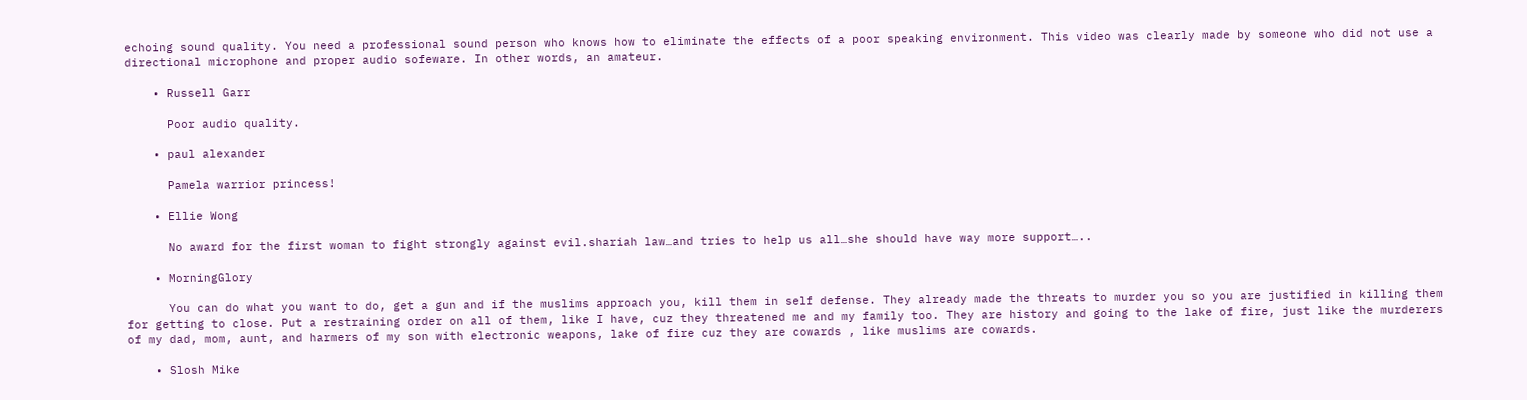echoing sound quality. You need a professional sound person who knows how to eliminate the effects of a poor speaking environment. This video was clearly made by someone who did not use a directional microphone and proper audio sofeware. In other words, an amateur.

    • Russell Garr

      Poor audio quality.

    • paul alexander

      Pamela warrior princess!

    • Ellie Wong

      No award for the first woman to fight strongly against evil.shariah law…and tries to help us all…she should have way more support…..

    • MorningGlory

      You can do what you want to do, get a gun and if the muslims approach you, kill them in self defense. They already made the threats to murder you so you are justified in killing them for getting to close. Put a restraining order on all of them, like I have, cuz they threatened me and my family too. They are history and going to the lake of fire, just like the murderers of my dad, mom, aunt, and harmers of my son with electronic weapons, lake of fire cuz they are cowards , like muslims are cowards.

    • Slosh Mike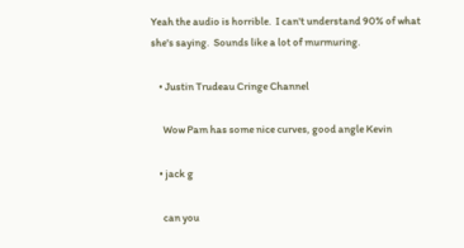Yeah the audio is horrible.  I can't understand 90% of what she's saying.  Sounds like a lot of murmuring.

    • Justin Trudeau Cringe Channel

      Wow Pam has some nice curves, good angle Kevin

    • jack g

      can you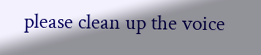please clean up the voice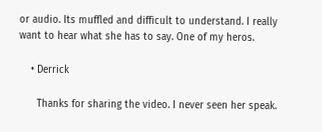or audio. Its muffled and difficult to understand. I really want to hear what she has to say. One of my heros.

    • Derrick

      Thanks for sharing the video. I never seen her speak.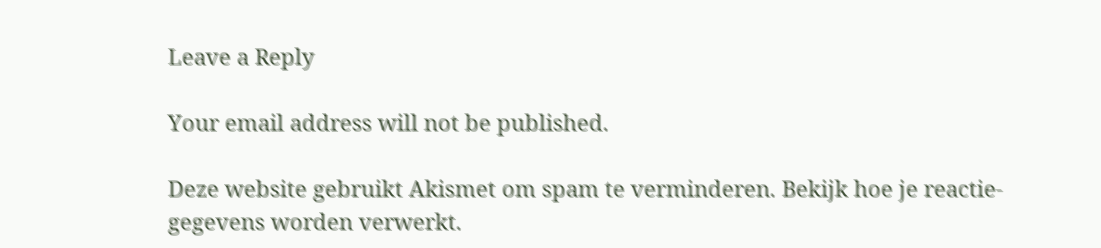Leave a Reply

Your email address will not be published.

Deze website gebruikt Akismet om spam te verminderen. Bekijk hoe je reactie-gegevens worden verwerkt.